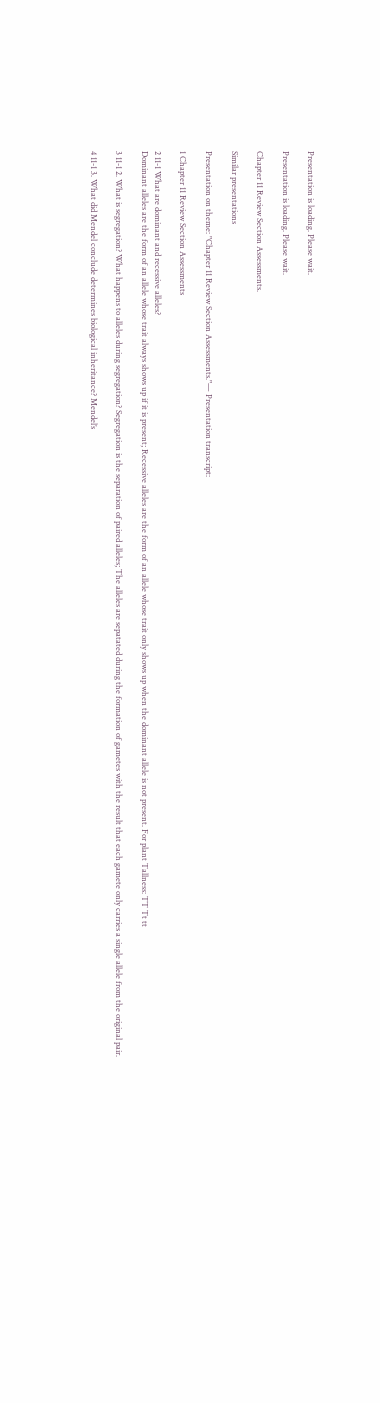Presentation is loading. Please wait.

Presentation is loading. Please wait.

Chapter 11 Review Section Assessments.

Similar presentations

Presentation on theme: "Chapter 11 Review Section Assessments."— Presentation transcript:

1 Chapter 11 Review Section Assessments

2 11-1 What are dominant and recessive alleles?
Dominant alleles are the form of an allele whose trait always shows up if it is present; Recessive alleles are the form of an allele whose trait only shows up when the dominant allele is not present. For plant Tallness: TT Tt tt

3 11-1 2. What is segregation? What happens to alleles during segregation? Segregation is the separation of paired alleles; The alleles are sepatated during the formation of gametes with the result that each gamete only carries a single allele from the original pair.

4 11-1 3. What did Mendel conclude determines biological inheritance? Mendel’s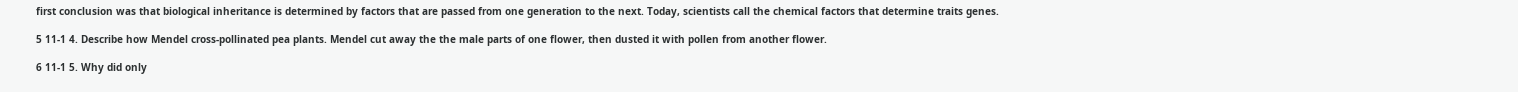first conclusion was that biological inheritance is determined by factors that are passed from one generation to the next. Today, scientists call the chemical factors that determine traits genes.

5 11-1 4. Describe how Mendel cross-pollinated pea plants. Mendel cut away the the male parts of one flower, then dusted it with pollen from another flower.

6 11-1 5. Why did only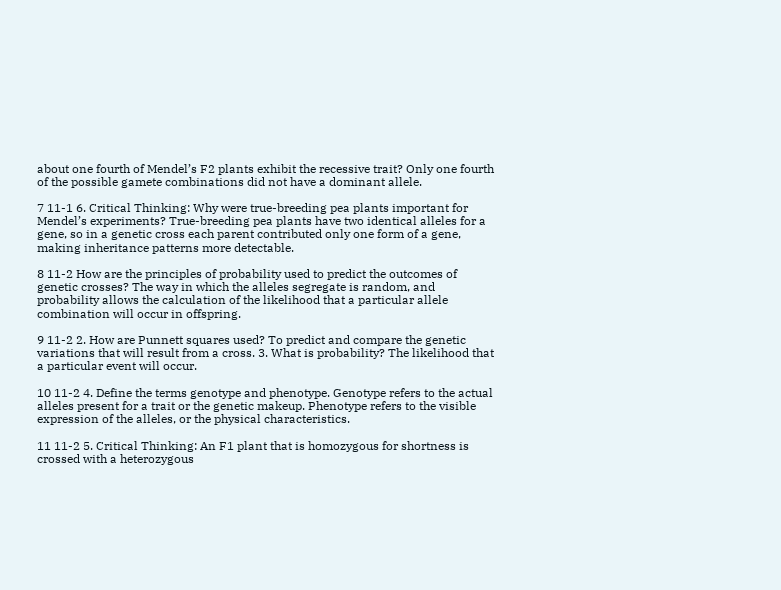about one fourth of Mendel’s F2 plants exhibit the recessive trait? Only one fourth of the possible gamete combinations did not have a dominant allele.

7 11-1 6. Critical Thinking: Why were true-breeding pea plants important for Mendel’s experiments? True-breeding pea plants have two identical alleles for a gene, so in a genetic cross each parent contributed only one form of a gene, making inheritance patterns more detectable.

8 11-2 How are the principles of probability used to predict the outcomes of genetic crosses? The way in which the alleles segregate is random, and probability allows the calculation of the likelihood that a particular allele combination will occur in offspring.

9 11-2 2. How are Punnett squares used? To predict and compare the genetic variations that will result from a cross. 3. What is probability? The likelihood that a particular event will occur.

10 11-2 4. Define the terms genotype and phenotype. Genotype refers to the actual alleles present for a trait or the genetic makeup. Phenotype refers to the visible expression of the alleles, or the physical characteristics.

11 11-2 5. Critical Thinking: An F1 plant that is homozygous for shortness is crossed with a heterozygous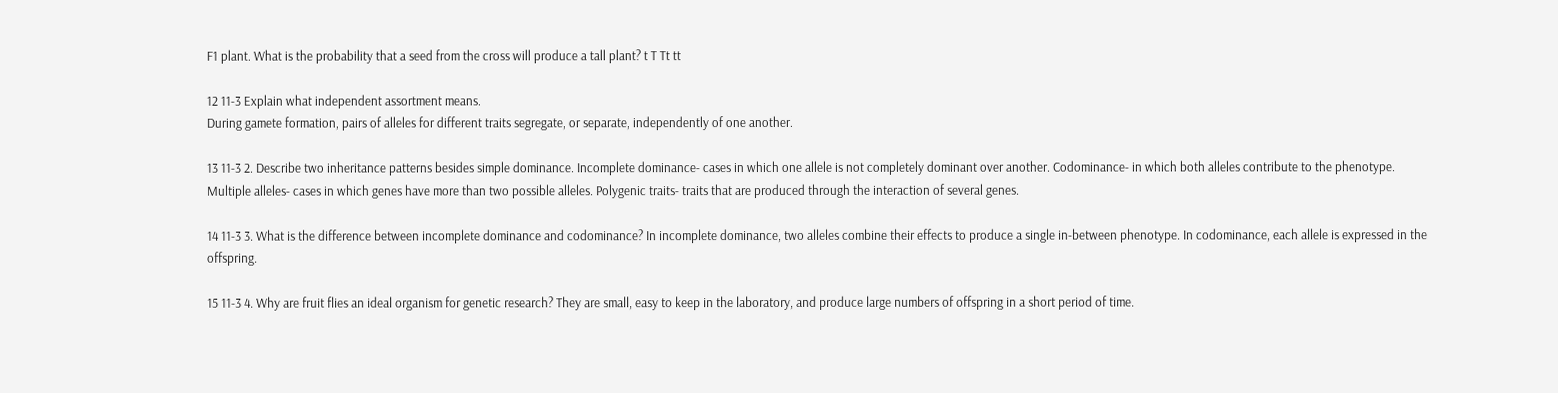F1 plant. What is the probability that a seed from the cross will produce a tall plant? t T Tt tt

12 11-3 Explain what independent assortment means.
During gamete formation, pairs of alleles for different traits segregate, or separate, independently of one another.

13 11-3 2. Describe two inheritance patterns besides simple dominance. Incomplete dominance- cases in which one allele is not completely dominant over another. Codominance- in which both alleles contribute to the phenotype. Multiple alleles- cases in which genes have more than two possible alleles. Polygenic traits- traits that are produced through the interaction of several genes.

14 11-3 3. What is the difference between incomplete dominance and codominance? In incomplete dominance, two alleles combine their effects to produce a single in-between phenotype. In codominance, each allele is expressed in the offspring.

15 11-3 4. Why are fruit flies an ideal organism for genetic research? They are small, easy to keep in the laboratory, and produce large numbers of offspring in a short period of time.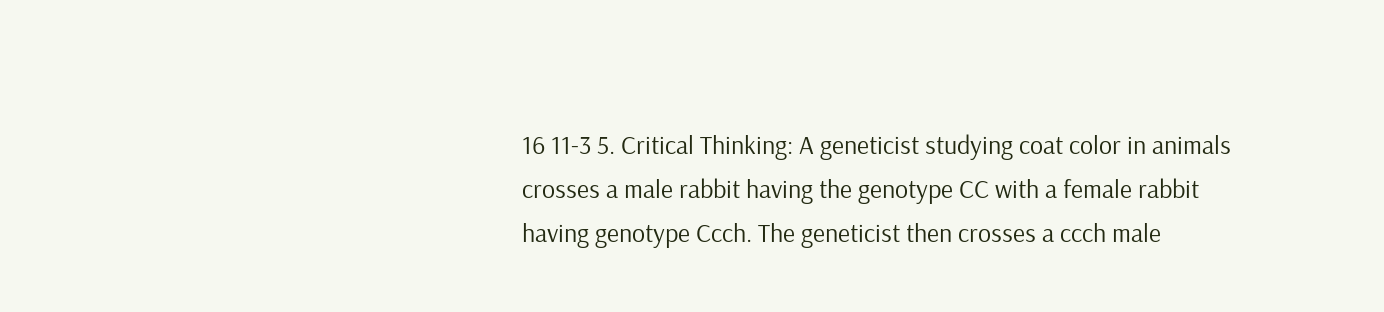16 11-3 5. Critical Thinking: A geneticist studying coat color in animals crosses a male rabbit having the genotype CC with a female rabbit having genotype Ccch. The geneticist then crosses a ccch male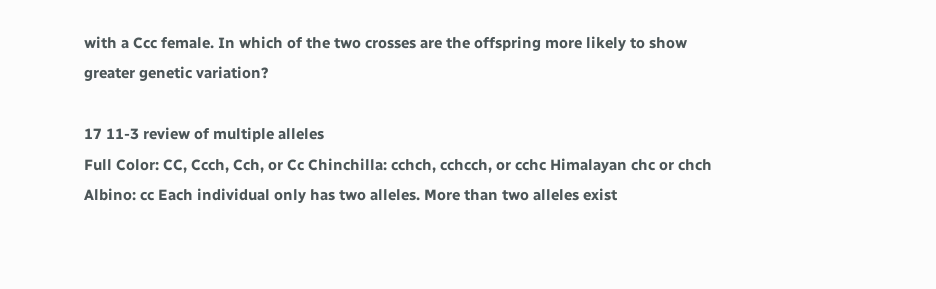with a Ccc female. In which of the two crosses are the offspring more likely to show greater genetic variation?

17 11-3 review of multiple alleles
Full Color: CC, Ccch, Cch, or Cc Chinchilla: cchch, cchcch, or cchc Himalayan chc or chch Albino: cc Each individual only has two alleles. More than two alleles exist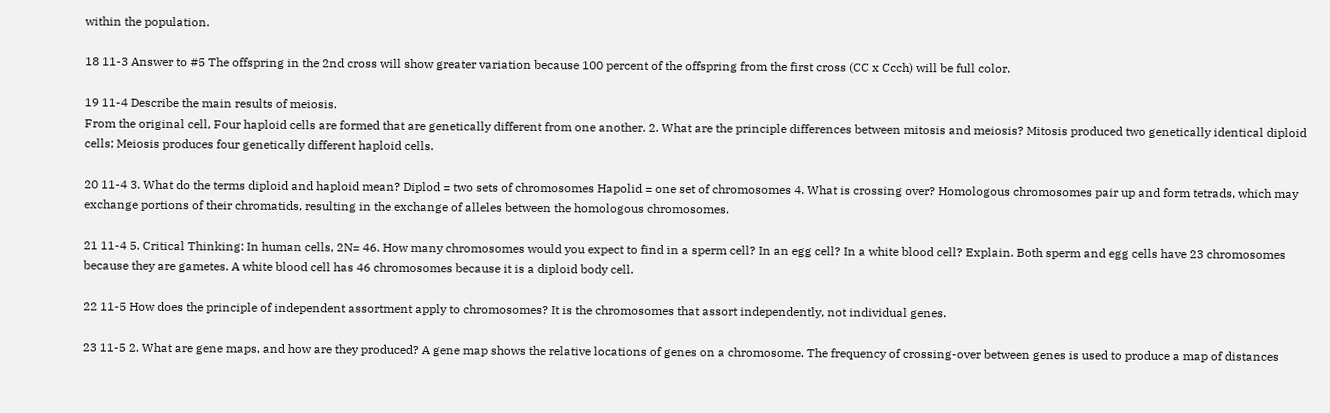within the population.

18 11-3 Answer to #5 The offspring in the 2nd cross will show greater variation because 100 percent of the offspring from the first cross (CC x Ccch) will be full color.

19 11-4 Describe the main results of meiosis.
From the original cell, Four haploid cells are formed that are genetically different from one another. 2. What are the principle differences between mitosis and meiosis? Mitosis produced two genetically identical diploid cells; Meiosis produces four genetically different haploid cells.

20 11-4 3. What do the terms diploid and haploid mean? Diplod = two sets of chromosomes Hapolid = one set of chromosomes 4. What is crossing over? Homologous chromosomes pair up and form tetrads, which may exchange portions of their chromatids, resulting in the exchange of alleles between the homologous chromosomes.

21 11-4 5. Critical Thinking: In human cells, 2N= 46. How many chromosomes would you expect to find in a sperm cell? In an egg cell? In a white blood cell? Explain. Both sperm and egg cells have 23 chromosomes because they are gametes. A white blood cell has 46 chromosomes because it is a diploid body cell.

22 11-5 How does the principle of independent assortment apply to chromosomes? It is the chromosomes that assort independently, not individual genes.

23 11-5 2. What are gene maps, and how are they produced? A gene map shows the relative locations of genes on a chromosome. The frequency of crossing-over between genes is used to produce a map of distances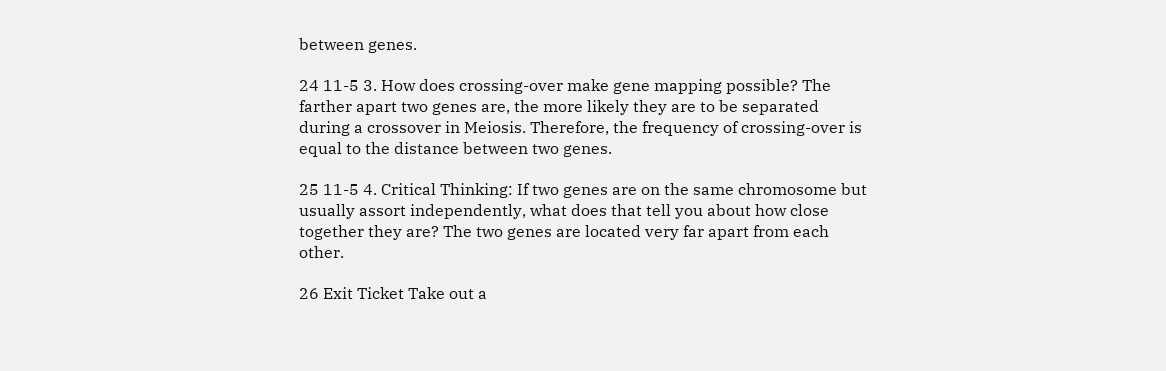between genes.

24 11-5 3. How does crossing-over make gene mapping possible? The farther apart two genes are, the more likely they are to be separated during a crossover in Meiosis. Therefore, the frequency of crossing-over is equal to the distance between two genes.

25 11-5 4. Critical Thinking: If two genes are on the same chromosome but usually assort independently, what does that tell you about how close together they are? The two genes are located very far apart from each other.

26 Exit Ticket Take out a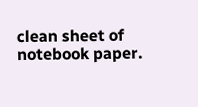clean sheet of notebook paper.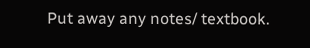Put away any notes/ textbook.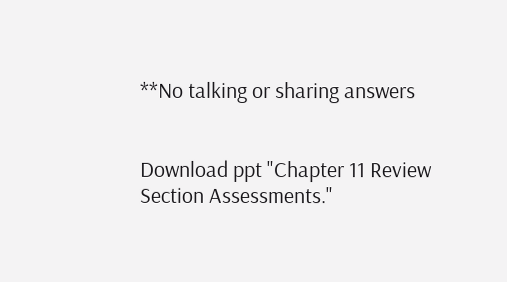**No talking or sharing answers


Download ppt "Chapter 11 Review Section Assessments."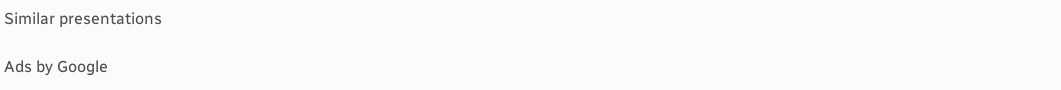Similar presentations

Ads by Google